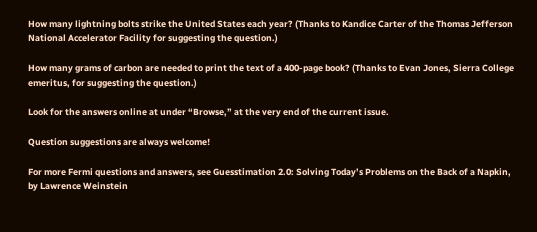How many lightning bolts strike the United States each year? (Thanks to Kandice Carter of the Thomas Jefferson National Accelerator Facility for suggesting the question.)

How many grams of carbon are needed to print the text of a 400-page book? (Thanks to Evan Jones, Sierra College emeritus, for suggesting the question.)

Look for the answers online at under “Browse,” at the very end of the current issue.

Question suggestions are always welcome!

For more Fermi questions and answers, see Guesstimation 2.0: Solving Today’s Problems on the Back of a Napkin, by Lawrence Weinstein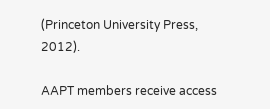(Princeton University Press, 2012).

AAPT members receive access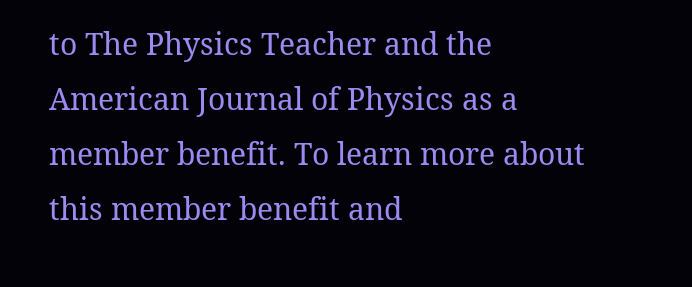to The Physics Teacher and the American Journal of Physics as a member benefit. To learn more about this member benefit and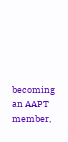becoming an AAPT member,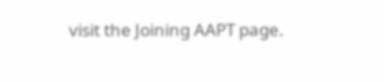visit the Joining AAPT page.